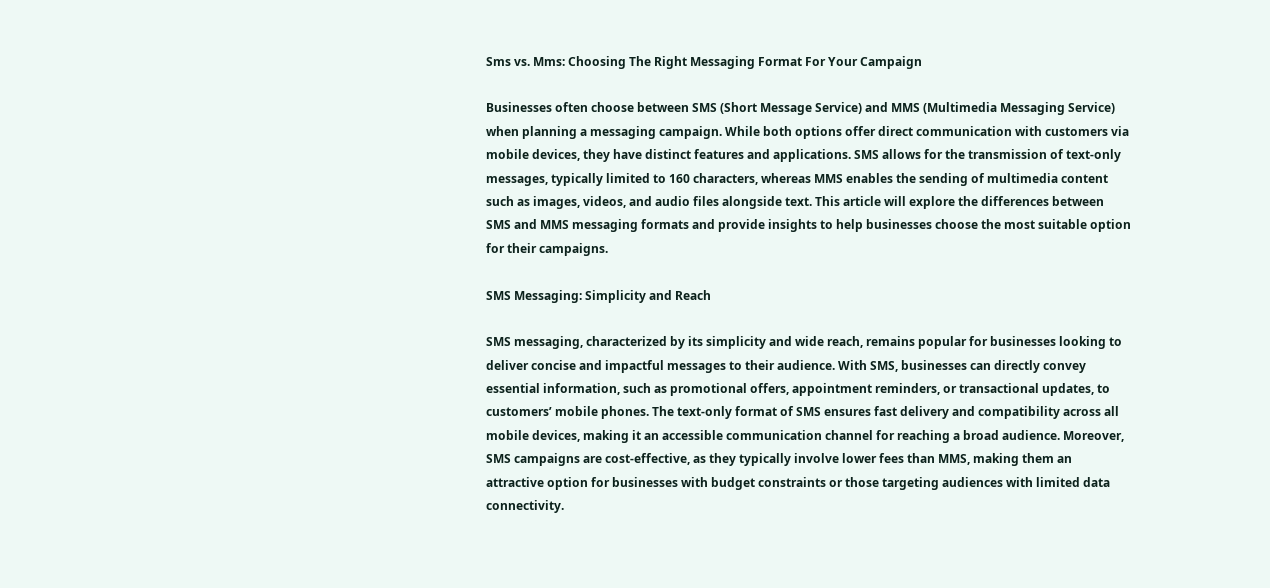Sms vs. Mms: Choosing The Right Messaging Format For Your Campaign

Businesses often choose between SMS (Short Message Service) and MMS (Multimedia Messaging Service) when planning a messaging campaign. While both options offer direct communication with customers via mobile devices, they have distinct features and applications. SMS allows for the transmission of text-only messages, typically limited to 160 characters, whereas MMS enables the sending of multimedia content such as images, videos, and audio files alongside text. This article will explore the differences between SMS and MMS messaging formats and provide insights to help businesses choose the most suitable option for their campaigns.

SMS Messaging: Simplicity and Reach

SMS messaging, characterized by its simplicity and wide reach, remains popular for businesses looking to deliver concise and impactful messages to their audience. With SMS, businesses can directly convey essential information, such as promotional offers, appointment reminders, or transactional updates, to customers’ mobile phones. The text-only format of SMS ensures fast delivery and compatibility across all mobile devices, making it an accessible communication channel for reaching a broad audience. Moreover, SMS campaigns are cost-effective, as they typically involve lower fees than MMS, making them an attractive option for businesses with budget constraints or those targeting audiences with limited data connectivity.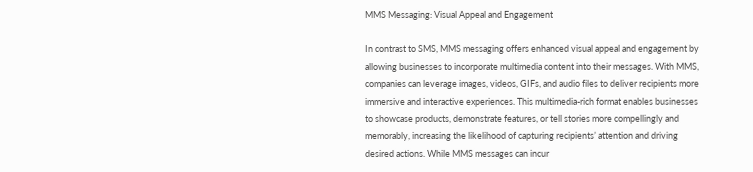MMS Messaging: Visual Appeal and Engagement

In contrast to SMS, MMS messaging offers enhanced visual appeal and engagement by allowing businesses to incorporate multimedia content into their messages. With MMS, companies can leverage images, videos, GIFs, and audio files to deliver recipients more immersive and interactive experiences. This multimedia-rich format enables businesses to showcase products, demonstrate features, or tell stories more compellingly and memorably, increasing the likelihood of capturing recipients’ attention and driving desired actions. While MMS messages can incur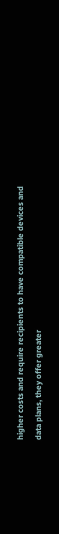higher costs and require recipients to have compatible devices and data plans, they offer greater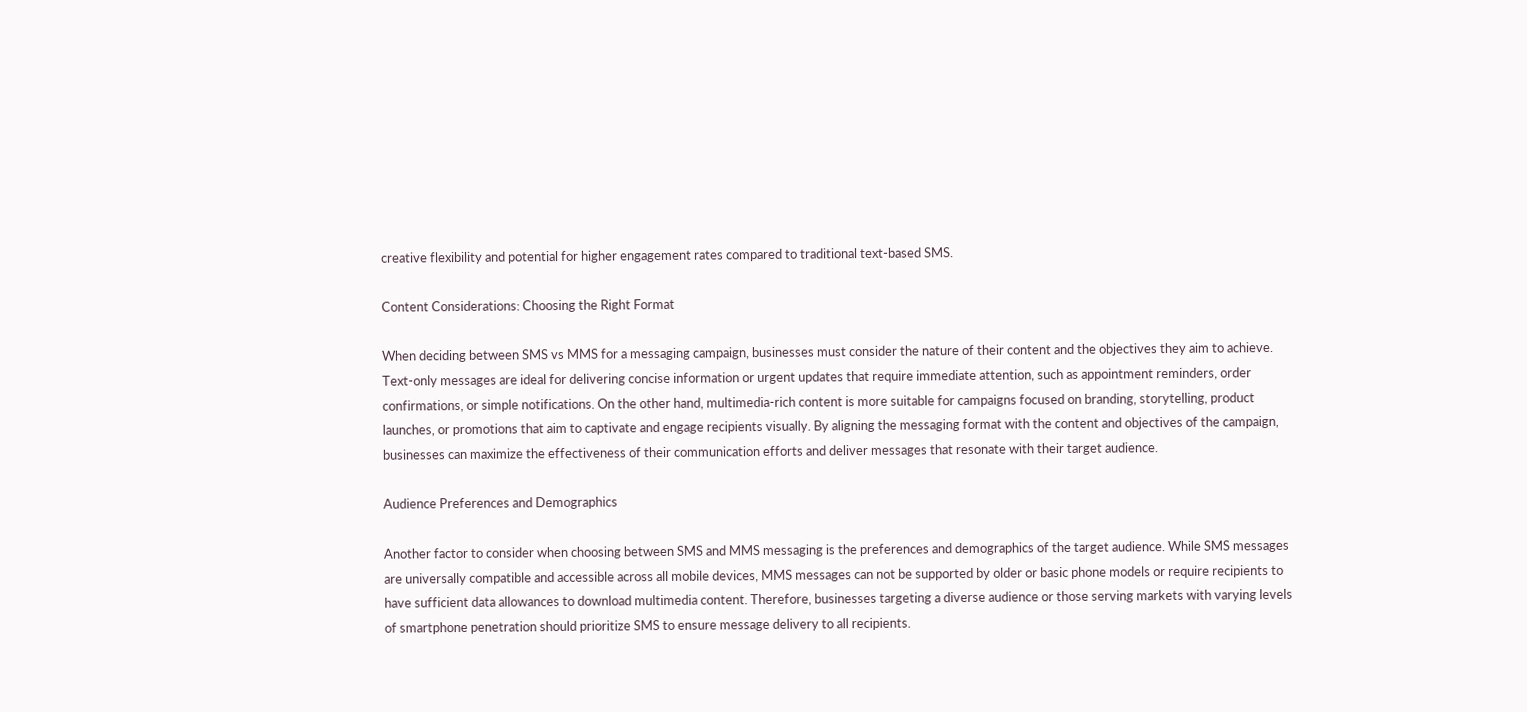creative flexibility and potential for higher engagement rates compared to traditional text-based SMS.

Content Considerations: Choosing the Right Format

When deciding between SMS vs MMS for a messaging campaign, businesses must consider the nature of their content and the objectives they aim to achieve. Text-only messages are ideal for delivering concise information or urgent updates that require immediate attention, such as appointment reminders, order confirmations, or simple notifications. On the other hand, multimedia-rich content is more suitable for campaigns focused on branding, storytelling, product launches, or promotions that aim to captivate and engage recipients visually. By aligning the messaging format with the content and objectives of the campaign, businesses can maximize the effectiveness of their communication efforts and deliver messages that resonate with their target audience.

Audience Preferences and Demographics

Another factor to consider when choosing between SMS and MMS messaging is the preferences and demographics of the target audience. While SMS messages are universally compatible and accessible across all mobile devices, MMS messages can not be supported by older or basic phone models or require recipients to have sufficient data allowances to download multimedia content. Therefore, businesses targeting a diverse audience or those serving markets with varying levels of smartphone penetration should prioritize SMS to ensure message delivery to all recipients.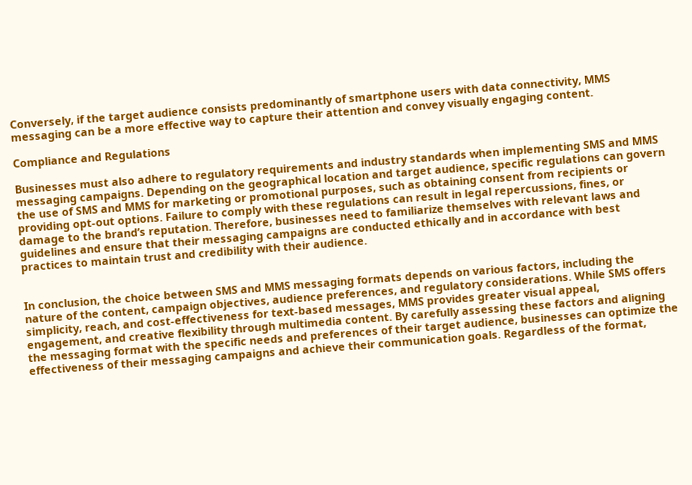Conversely, if the target audience consists predominantly of smartphone users with data connectivity, MMS messaging can be a more effective way to capture their attention and convey visually engaging content.

Compliance and Regulations

Businesses must also adhere to regulatory requirements and industry standards when implementing SMS and MMS messaging campaigns. Depending on the geographical location and target audience, specific regulations can govern the use of SMS and MMS for marketing or promotional purposes, such as obtaining consent from recipients or providing opt-out options. Failure to comply with these regulations can result in legal repercussions, fines, or damage to the brand’s reputation. Therefore, businesses need to familiarize themselves with relevant laws and guidelines and ensure that their messaging campaigns are conducted ethically and in accordance with best practices to maintain trust and credibility with their audience.


In conclusion, the choice between SMS and MMS messaging formats depends on various factors, including the nature of the content, campaign objectives, audience preferences, and regulatory considerations. While SMS offers simplicity, reach, and cost-effectiveness for text-based messages, MMS provides greater visual appeal, engagement, and creative flexibility through multimedia content. By carefully assessing these factors and aligning the messaging format with the specific needs and preferences of their target audience, businesses can optimize the effectiveness of their messaging campaigns and achieve their communication goals. Regardless of the format,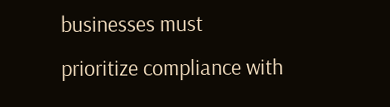businesses must prioritize compliance with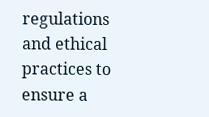regulations and ethical practices to ensure a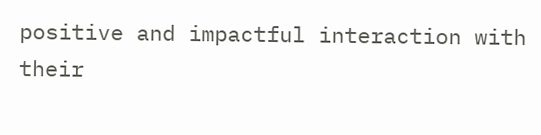positive and impactful interaction with their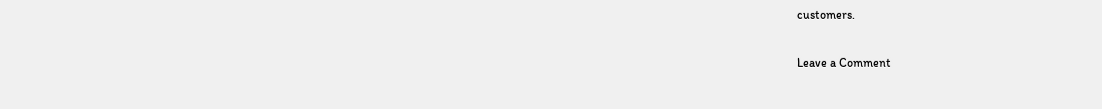customers.

Leave a Comment